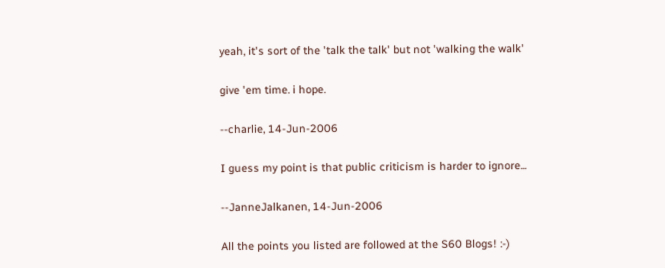yeah, it's sort of the 'talk the talk' but not 'walking the walk'

give 'em time. i hope.

--charlie, 14-Jun-2006

I guess my point is that public criticism is harder to ignore...

--JanneJalkanen, 14-Jun-2006

All the points you listed are followed at the S60 Blogs! :-)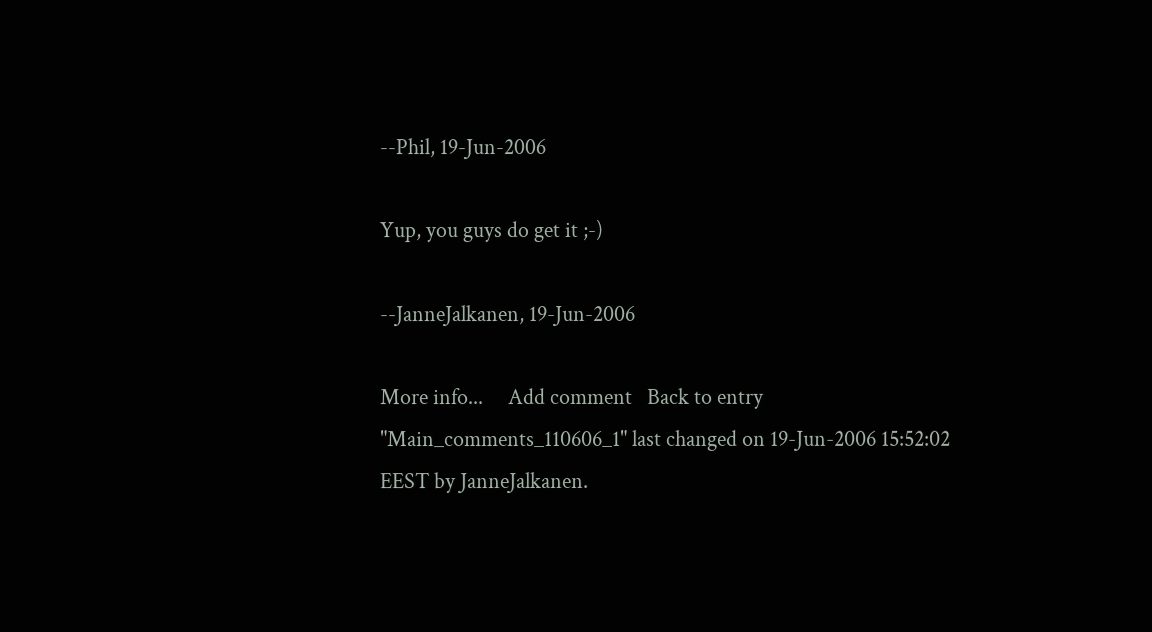--Phil, 19-Jun-2006

Yup, you guys do get it ;-)

--JanneJalkanen, 19-Jun-2006

More info...     Add comment   Back to entry
"Main_comments_110606_1" last changed on 19-Jun-2006 15:52:02 EEST by JanneJalkanen.